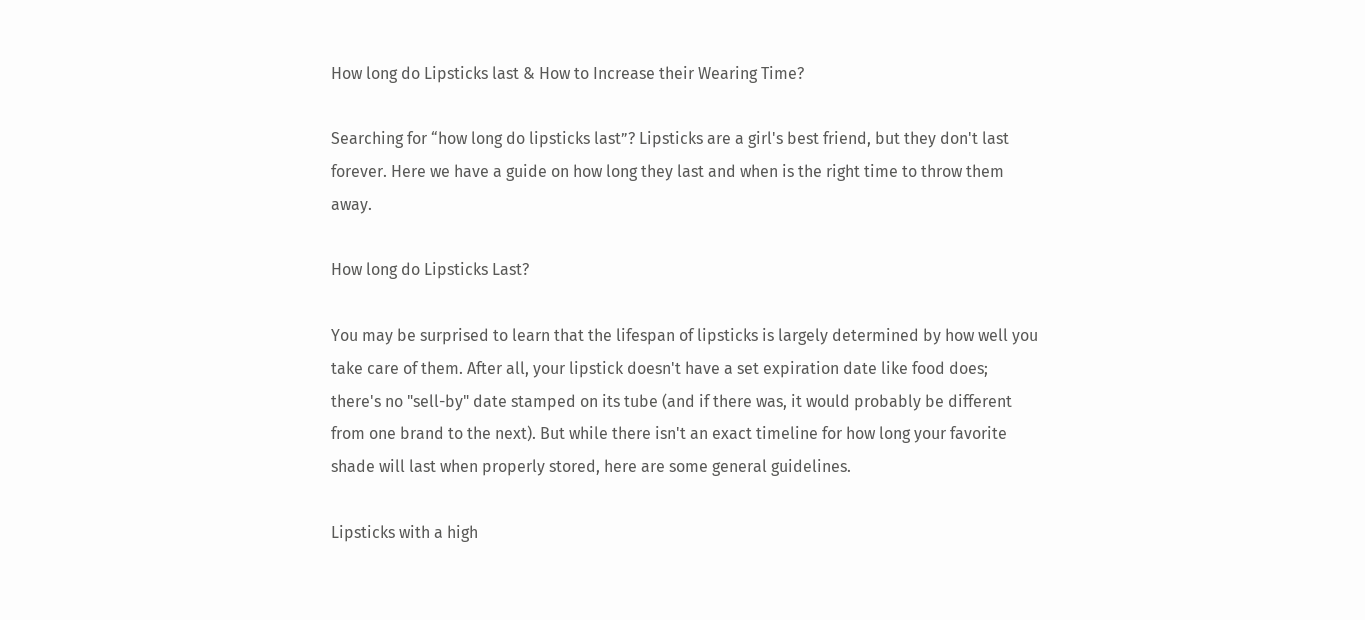How long do Lipsticks last & How to Increase their Wearing Time?

Searching for “how long do lipsticks last”? Lipsticks are a girl's best friend, but they don't last forever. Here we have a guide on how long they last and when is the right time to throw them away.

How long do Lipsticks Last?

You may be surprised to learn that the lifespan of lipsticks is largely determined by how well you take care of them. After all, your lipstick doesn't have a set expiration date like food does; there's no "sell-by" date stamped on its tube (and if there was, it would probably be different from one brand to the next). But while there isn't an exact timeline for how long your favorite shade will last when properly stored, here are some general guidelines.

Lipsticks with a high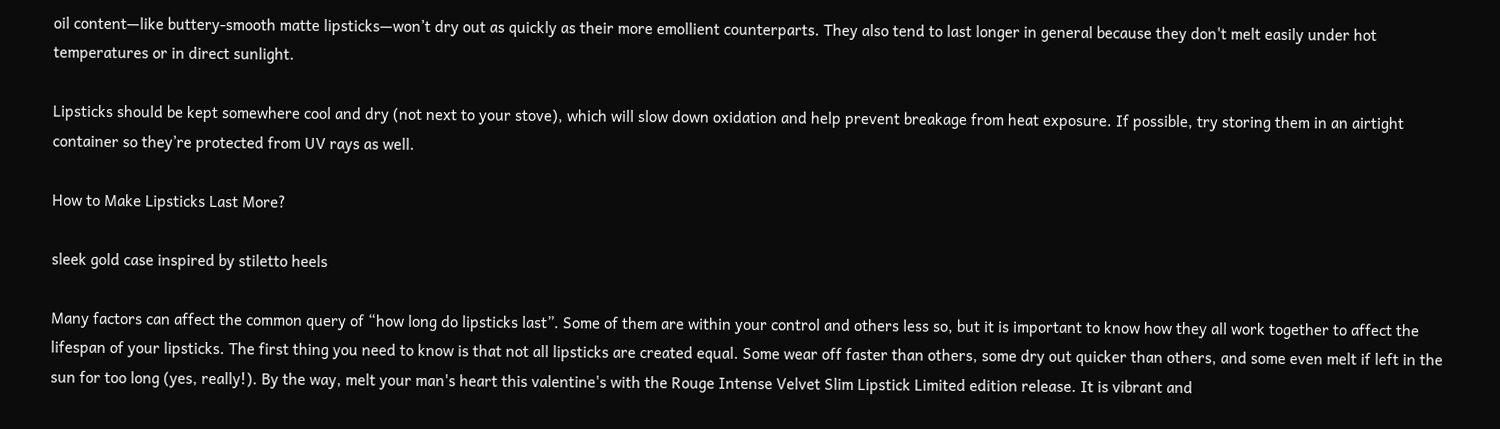oil content—like buttery-smooth matte lipsticks—won’t dry out as quickly as their more emollient counterparts. They also tend to last longer in general because they don't melt easily under hot temperatures or in direct sunlight.

Lipsticks should be kept somewhere cool and dry (not next to your stove), which will slow down oxidation and help prevent breakage from heat exposure. If possible, try storing them in an airtight container so they’re protected from UV rays as well.

How to Make Lipsticks Last More?

sleek gold case inspired by stiletto heels

Many factors can affect the common query of “how long do lipsticks last”. Some of them are within your control and others less so, but it is important to know how they all work together to affect the lifespan of your lipsticks. The first thing you need to know is that not all lipsticks are created equal. Some wear off faster than others, some dry out quicker than others, and some even melt if left in the sun for too long (yes, really!). By the way, melt your man's heart this valentine's with the Rouge Intense Velvet Slim Lipstick Limited edition release. It is vibrant and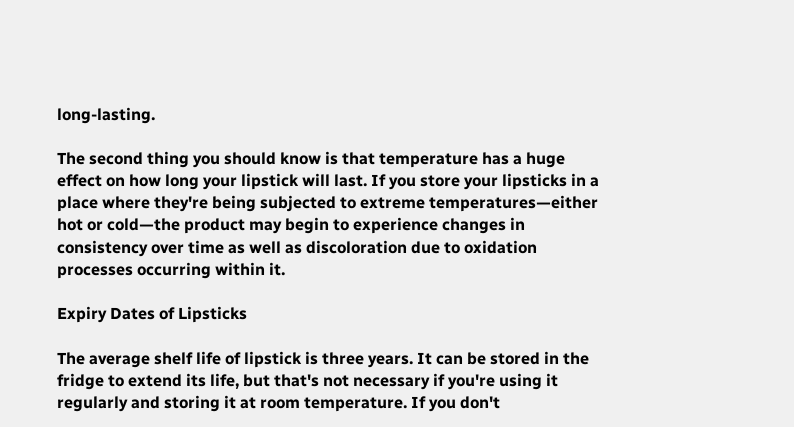long-lasting.

The second thing you should know is that temperature has a huge effect on how long your lipstick will last. If you store your lipsticks in a place where they're being subjected to extreme temperatures—either hot or cold—the product may begin to experience changes in consistency over time as well as discoloration due to oxidation processes occurring within it.

Expiry Dates of Lipsticks

The average shelf life of lipstick is three years. It can be stored in the fridge to extend its life, but that's not necessary if you're using it regularly and storing it at room temperature. If you don't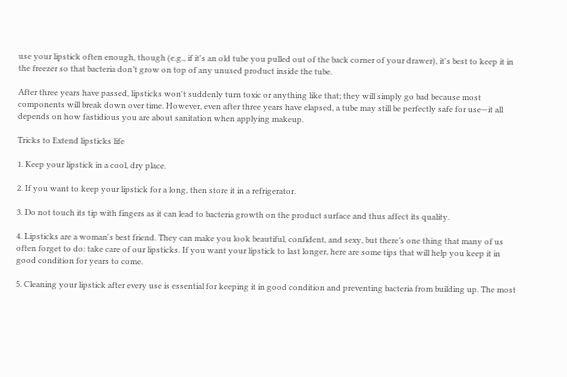use your lipstick often enough, though (e.g., if it's an old tube you pulled out of the back corner of your drawer), it's best to keep it in the freezer so that bacteria don’t grow on top of any unused product inside the tube.

After three years have passed, lipsticks won't suddenly turn toxic or anything like that; they will simply go bad because most components will break down over time. However, even after three years have elapsed, a tube may still be perfectly safe for use—it all depends on how fastidious you are about sanitation when applying makeup.

Tricks to Extend lipsticks life

1. Keep your lipstick in a cool, dry place.

2. If you want to keep your lipstick for a long, then store it in a refrigerator.

3. Do not touch its tip with fingers as it can lead to bacteria growth on the product surface and thus affect its quality.

4. Lipsticks are a woman's best friend. They can make you look beautiful, confident, and sexy, but there’s one thing that many of us often forget to do: take care of our lipsticks. If you want your lipstick to last longer, here are some tips that will help you keep it in good condition for years to come.

5. Cleaning your lipstick after every use is essential for keeping it in good condition and preventing bacteria from building up. The most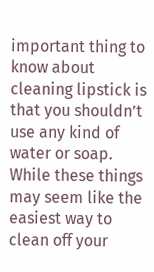important thing to know about cleaning lipstick is that you shouldn’t use any kind of water or soap. While these things may seem like the easiest way to clean off your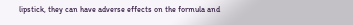lipstick, they can have adverse effects on the formula and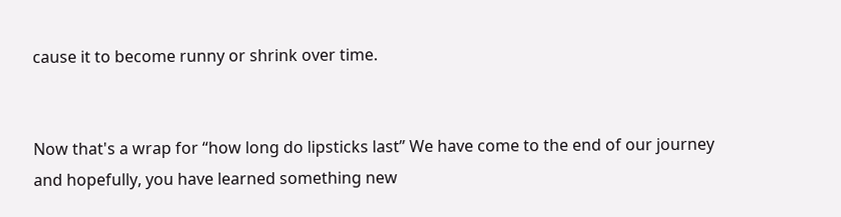cause it to become runny or shrink over time.


Now that's a wrap for “how long do lipsticks last” We have come to the end of our journey and hopefully, you have learned something new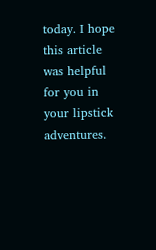today. I hope this article was helpful for you in your lipstick adventures.